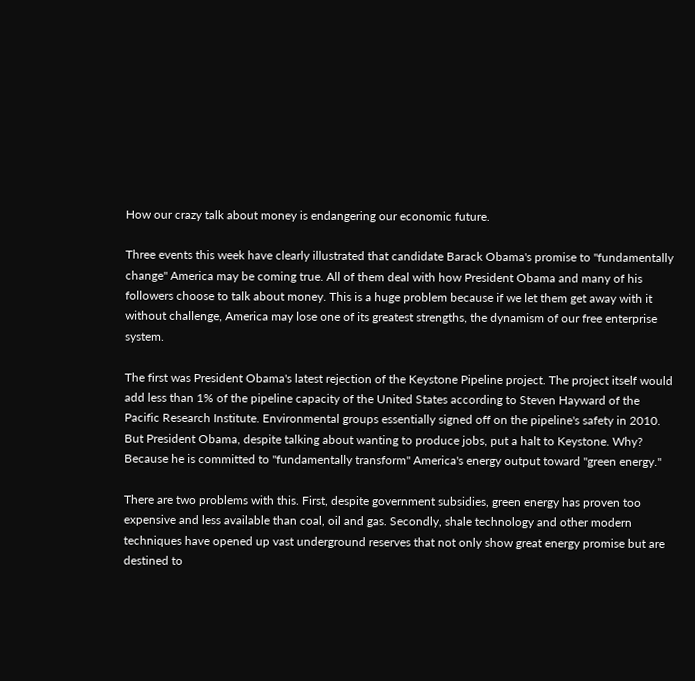How our crazy talk about money is endangering our economic future.

Three events this week have clearly illustrated that candidate Barack Obama's promise to "fundamentally change" America may be coming true. All of them deal with how President Obama and many of his followers choose to talk about money. This is a huge problem because if we let them get away with it without challenge, America may lose one of its greatest strengths, the dynamism of our free enterprise system.

The first was President Obama's latest rejection of the Keystone Pipeline project. The project itself would add less than 1% of the pipeline capacity of the United States according to Steven Hayward of the Pacific Research Institute. Environmental groups essentially signed off on the pipeline's safety in 2010. But President Obama, despite talking about wanting to produce jobs, put a halt to Keystone. Why? Because he is committed to "fundamentally transform" America's energy output toward "green energy."

There are two problems with this. First, despite government subsidies, green energy has proven too expensive and less available than coal, oil and gas. Secondly, shale technology and other modern techniques have opened up vast underground reserves that not only show great energy promise but are destined to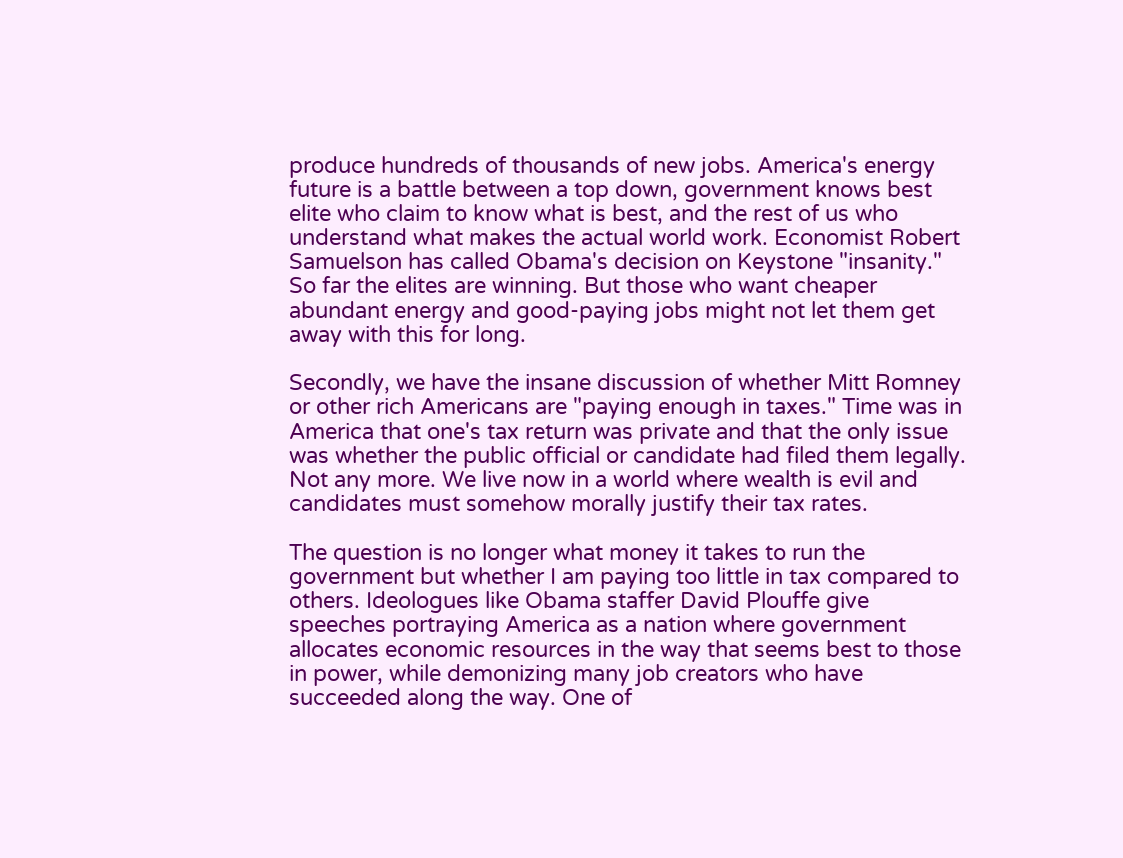produce hundreds of thousands of new jobs. America's energy future is a battle between a top down, government knows best elite who claim to know what is best, and the rest of us who understand what makes the actual world work. Economist Robert Samuelson has called Obama's decision on Keystone "insanity." So far the elites are winning. But those who want cheaper abundant energy and good-paying jobs might not let them get away with this for long.

Secondly, we have the insane discussion of whether Mitt Romney or other rich Americans are "paying enough in taxes." Time was in America that one's tax return was private and that the only issue was whether the public official or candidate had filed them legally. Not any more. We live now in a world where wealth is evil and candidates must somehow morally justify their tax rates.

The question is no longer what money it takes to run the government but whether I am paying too little in tax compared to others. Ideologues like Obama staffer David Plouffe give speeches portraying America as a nation where government allocates economic resources in the way that seems best to those in power, while demonizing many job creators who have succeeded along the way. One of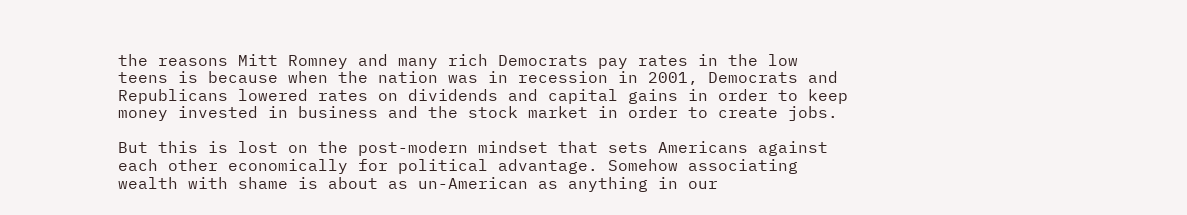the reasons Mitt Romney and many rich Democrats pay rates in the low teens is because when the nation was in recession in 2001, Democrats and Republicans lowered rates on dividends and capital gains in order to keep money invested in business and the stock market in order to create jobs.

But this is lost on the post-modern mindset that sets Americans against each other economically for political advantage. Somehow associating wealth with shame is about as un-American as anything in our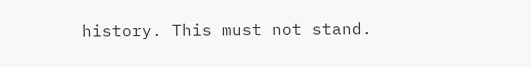history. This must not stand.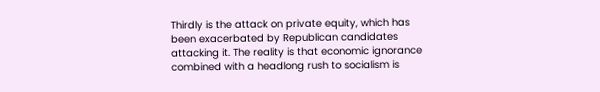Thirdly is the attack on private equity, which has been exacerbated by Republican candidates attacking it. The reality is that economic ignorance combined with a headlong rush to socialism is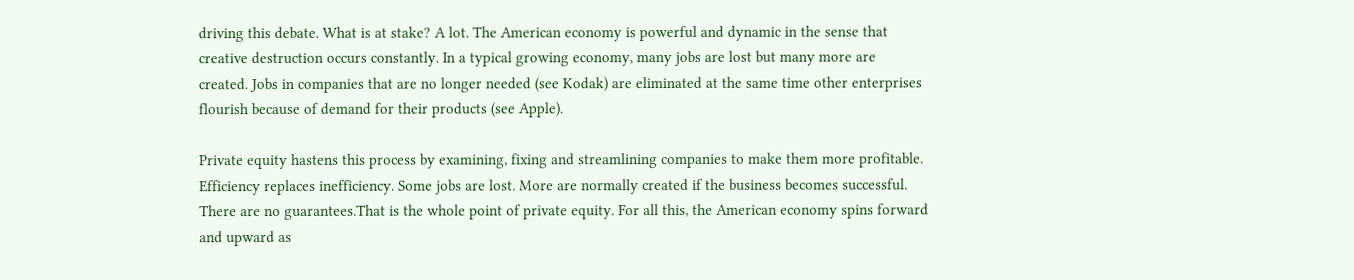driving this debate. What is at stake? A lot. The American economy is powerful and dynamic in the sense that creative destruction occurs constantly. In a typical growing economy, many jobs are lost but many more are created. Jobs in companies that are no longer needed (see Kodak) are eliminated at the same time other enterprises flourish because of demand for their products (see Apple).

Private equity hastens this process by examining, fixing and streamlining companies to make them more profitable. Efficiency replaces inefficiency. Some jobs are lost. More are normally created if the business becomes successful.  There are no guarantees.That is the whole point of private equity. For all this, the American economy spins forward and upward as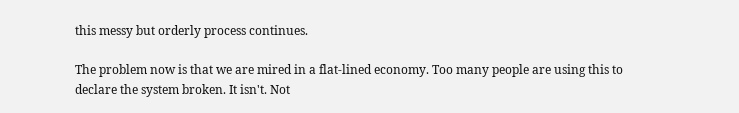this messy but orderly process continues.

The problem now is that we are mired in a flat-lined economy. Too many people are using this to declare the system broken. It isn't. Not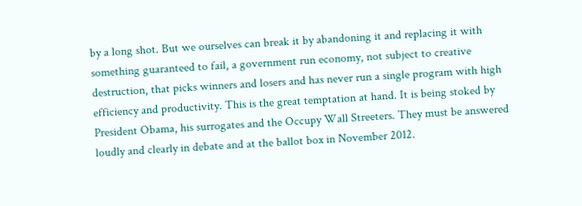by a long shot. But we ourselves can break it by abandoning it and replacing it with something guaranteed to fail, a government run economy, not subject to creative destruction, that picks winners and losers and has never run a single program with high efficiency and productivity. This is the great temptation at hand. It is being stoked by President Obama, his surrogates and the Occupy Wall Streeters. They must be answered loudly and clearly in debate and at the ballot box in November 2012.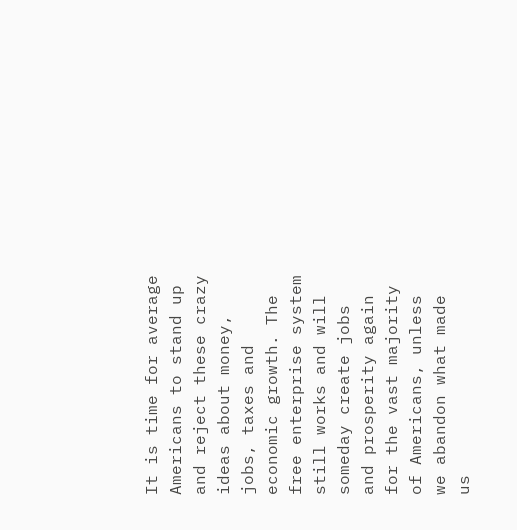It is time for average Americans to stand up and reject these crazy ideas about money, jobs, taxes and economic growth. The free enterprise system still works and will someday create jobs and prosperity again for the vast majority of Americans, unless we abandon what made us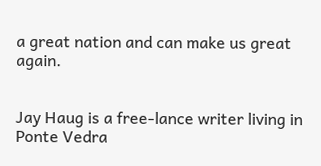a great nation and can make us great again.


Jay Haug is a free-lance writer living in Ponte Vedra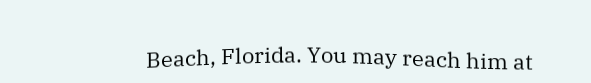Beach, Florida. You may reach him at